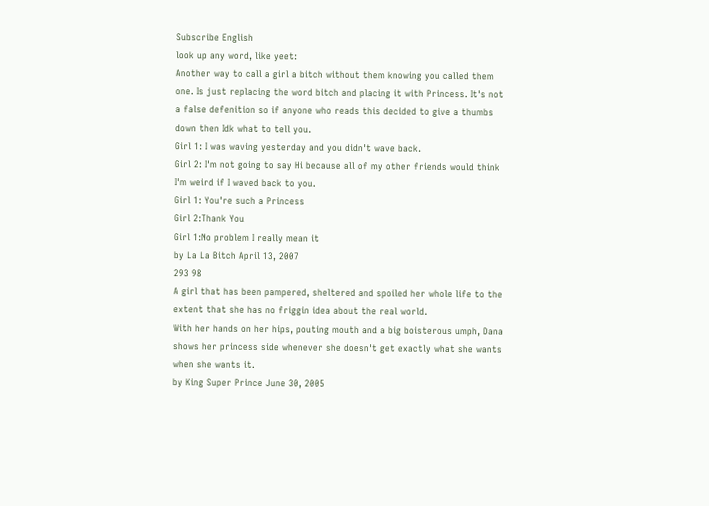Subscribe English
look up any word, like yeet:
Another way to call a girl a bitch without them knowing you called them one. Is just replacing the word bitch and placing it with Princess. It's not a false defenition so if anyone who reads this decided to give a thumbs down then Idk what to tell you.
Girl 1: I was waving yesterday and you didn't wave back.
Girl 2: I'm not going to say Hi because all of my other friends would think I'm weird if I waved back to you.
Girl 1: You're such a Princess
Girl 2:Thank You
Girl 1:No problem I really mean it
by La La Bitch April 13, 2007
293 98
A girl that has been pampered, sheltered and spoiled her whole life to the extent that she has no friggin idea about the real world.
With her hands on her hips, pouting mouth and a big boisterous umph, Dana shows her princess side whenever she doesn't get exactly what she wants when she wants it.
by King Super Prince June 30, 2005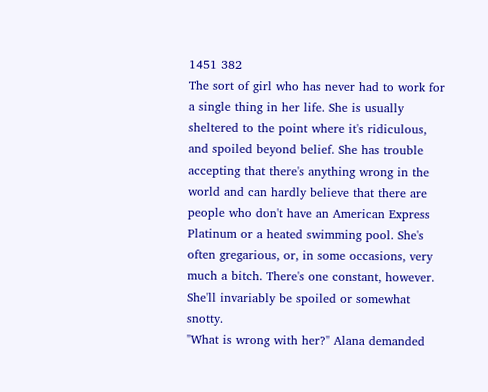1451 382
The sort of girl who has never had to work for a single thing in her life. She is usually sheltered to the point where it's ridiculous, and spoiled beyond belief. She has trouble accepting that there's anything wrong in the world and can hardly believe that there are people who don't have an American Express Platinum or a heated swimming pool. She's often gregarious, or, in some occasions, very much a bitch. There's one constant, however. She'll invariably be spoiled or somewhat snotty.
"What is wrong with her?" Alana demanded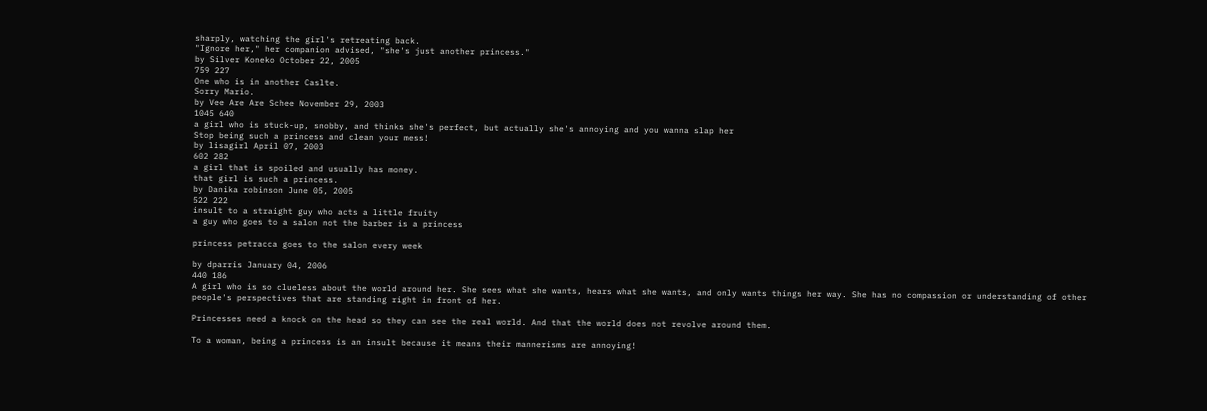sharply, watching the girl's retreating back.
"Ignore her," her companion advised, "she's just another princess."
by Silver Koneko October 22, 2005
759 227
One who is in another Caslte.
Sorry Mario.
by Vee Are Are Schee November 29, 2003
1045 640
a girl who is stuck-up, snobby, and thinks she's perfect, but actually she's annoying and you wanna slap her
Stop being such a princess and clean your mess!
by lisagirl April 07, 2003
602 282
a girl that is spoiled and usually has money.
that girl is such a princess.
by Danika robinson June 05, 2005
522 222
insult to a straight guy who acts a little fruity
a guy who goes to a salon not the barber is a princess

princess petracca goes to the salon every week

by dparris January 04, 2006
440 186
A girl who is so clueless about the world around her. She sees what she wants, hears what she wants, and only wants things her way. She has no compassion or understanding of other people's perspectives that are standing right in front of her.

Princesses need a knock on the head so they can see the real world. And that the world does not revolve around them.

To a woman, being a princess is an insult because it means their mannerisms are annoying!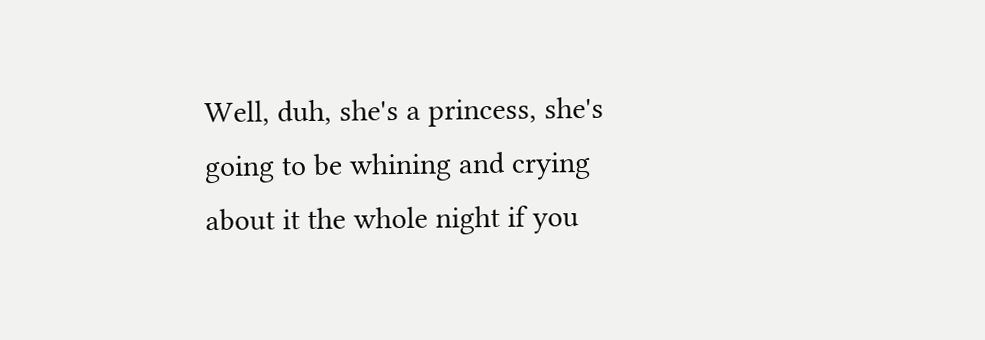Well, duh, she's a princess, she's going to be whining and crying about it the whole night if you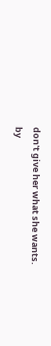don't give her what she wants.
by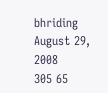bhriding August 29, 2008
305 65